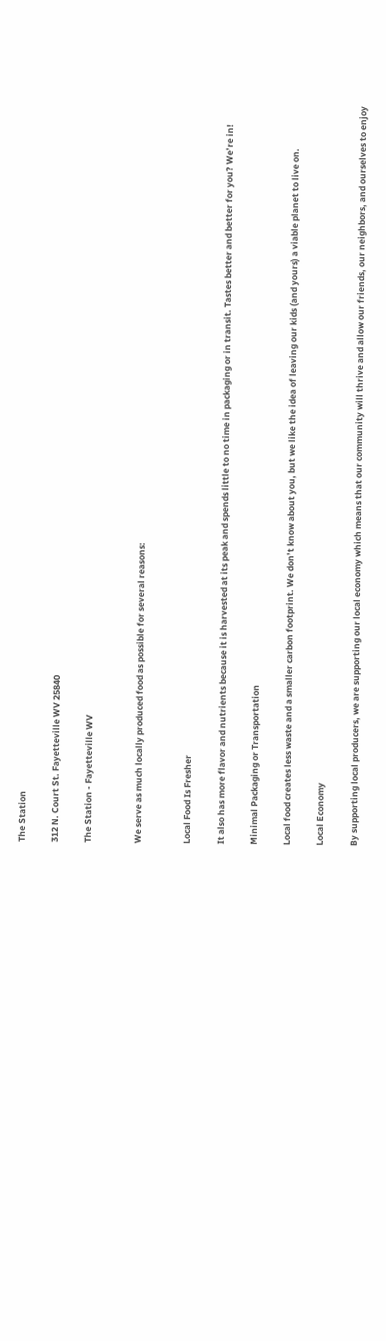The Station

312 N. Court St. Fayetteville WV 25840

The Station - Fayetteville WV


We serve as much locally produced food as possible for several reasons:


Local Food Is Fresher

It also has more flavor and nutrients because it is harvested at its peak and spends little to no time in packaging or in transit. Tastes better and better for you? We’re in!

Minimal Packaging or Transportation

Local food creates less waste and a smaller carbon footprint. We don’t know about you, but we like the idea of leaving our kids (and yours) a viable planet to live on.

Local Economy

By supporting local producers, we are supporting our local economy which means that our community will thrive and allow our friends, our neighbors, and ourselves to enjoy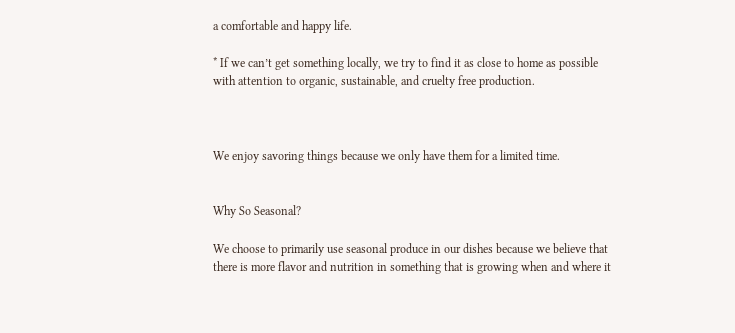a comfortable and happy life.

* If we can’t get something locally, we try to find it as close to home as possible with attention to organic, sustainable, and cruelty free production.



We enjoy savoring things because we only have them for a limited time.


Why So Seasonal?

We choose to primarily use seasonal produce in our dishes because we believe that there is more flavor and nutrition in something that is growing when and where it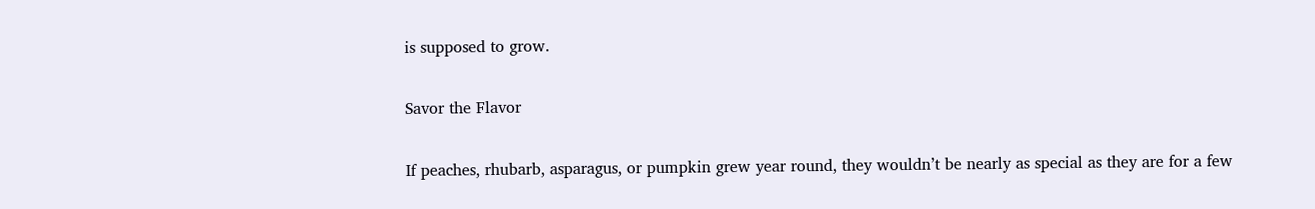is supposed to grow.

Savor the Flavor

If peaches, rhubarb, asparagus, or pumpkin grew year round, they wouldn’t be nearly as special as they are for a few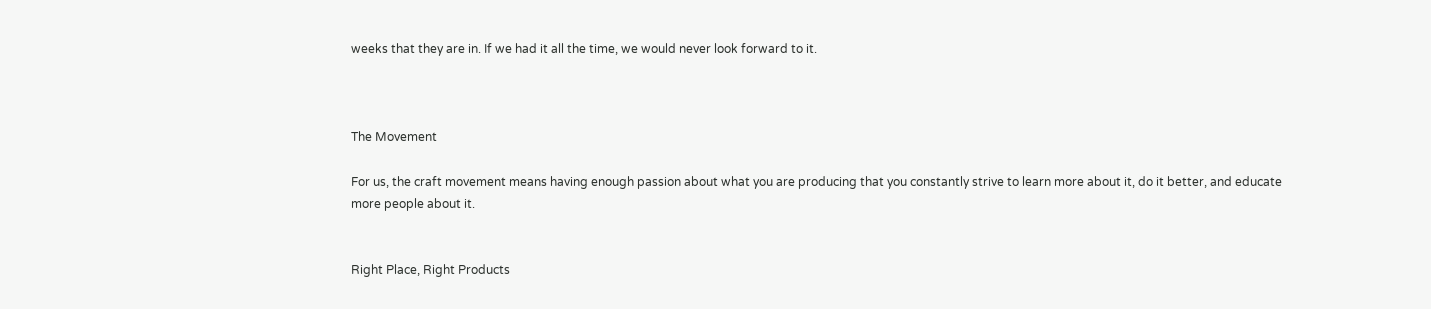weeks that they are in. If we had it all the time, we would never look forward to it.



The Movement

For us, the craft movement means having enough passion about what you are producing that you constantly strive to learn more about it, do it better, and educate more people about it.


Right Place, Right Products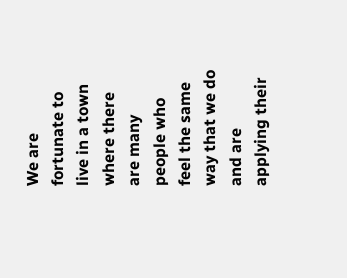We are fortunate to live in a town where there are many people who feel the same way that we do and are applying their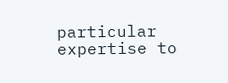particular expertise to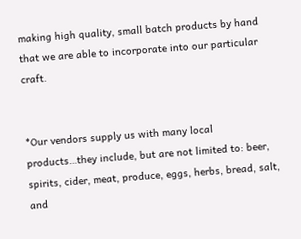making high quality, small batch products by hand that we are able to incorporate into our particular craft.


*Our vendors supply us with many local products…they include, but are not limited to: beer, spirits, cider, meat, produce, eggs, herbs, bread, salt, and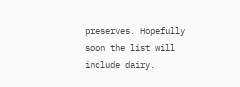preserves. Hopefully soon the list will include dairy.